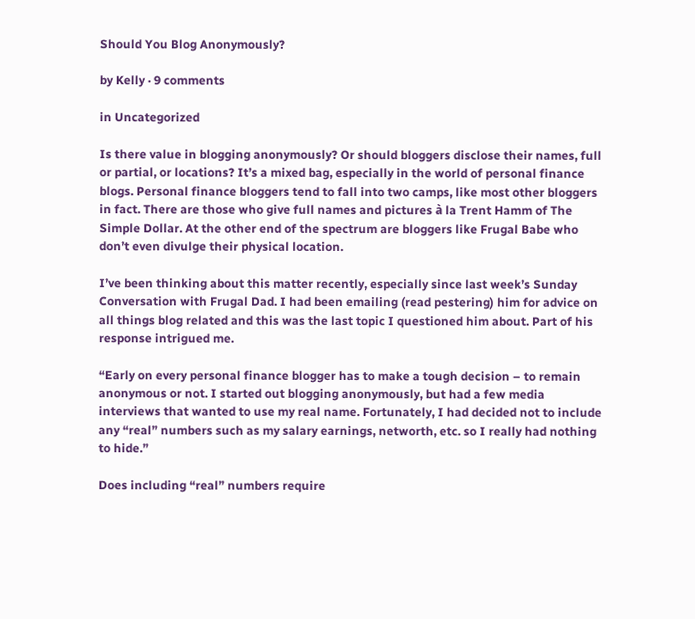Should You Blog Anonymously?

by Kelly · 9 comments

in Uncategorized

Is there value in blogging anonymously? Or should bloggers disclose their names, full or partial, or locations? It’s a mixed bag, especially in the world of personal finance blogs. Personal finance bloggers tend to fall into two camps, like most other bloggers in fact. There are those who give full names and pictures à la Trent Hamm of The Simple Dollar. At the other end of the spectrum are bloggers like Frugal Babe who don’t even divulge their physical location.

I’ve been thinking about this matter recently, especially since last week’s Sunday Conversation with Frugal Dad. I had been emailing (read pestering) him for advice on all things blog related and this was the last topic I questioned him about. Part of his response intrigued me.

“Early on every personal finance blogger has to make a tough decision – to remain anonymous or not. I started out blogging anonymously, but had a few media interviews that wanted to use my real name. Fortunately, I had decided not to include any “real” numbers such as my salary earnings, networth, etc. so I really had nothing to hide.”

Does including “real” numbers require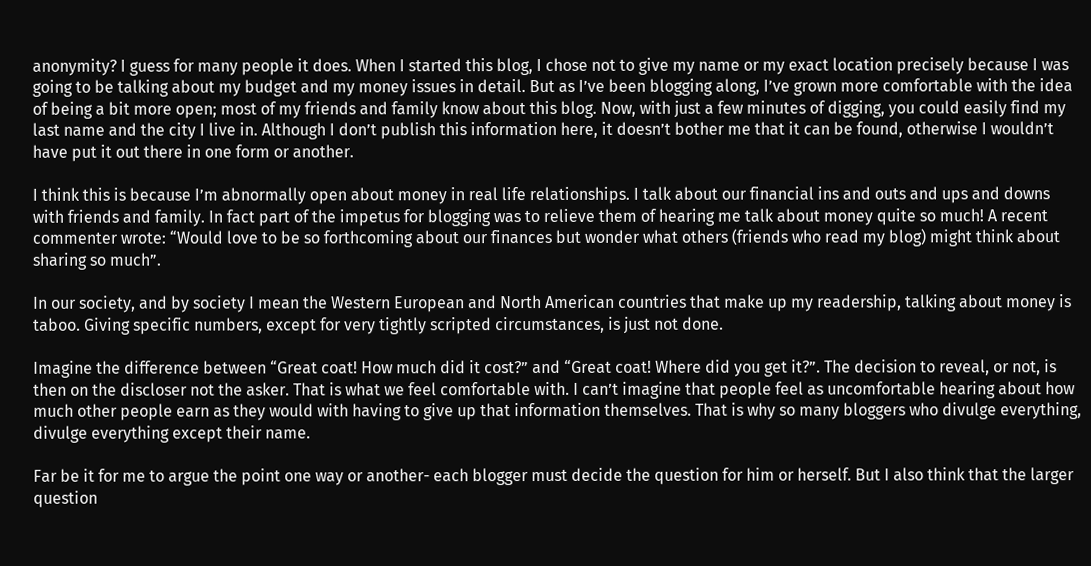anonymity? I guess for many people it does. When I started this blog, I chose not to give my name or my exact location precisely because I was going to be talking about my budget and my money issues in detail. But as I’ve been blogging along, I’ve grown more comfortable with the idea of being a bit more open; most of my friends and family know about this blog. Now, with just a few minutes of digging, you could easily find my last name and the city I live in. Although I don’t publish this information here, it doesn’t bother me that it can be found, otherwise I wouldn’t have put it out there in one form or another.

I think this is because I’m abnormally open about money in real life relationships. I talk about our financial ins and outs and ups and downs with friends and family. In fact part of the impetus for blogging was to relieve them of hearing me talk about money quite so much! A recent commenter wrote: “Would love to be so forthcoming about our finances but wonder what others (friends who read my blog) might think about sharing so much”.

In our society, and by society I mean the Western European and North American countries that make up my readership, talking about money is taboo. Giving specific numbers, except for very tightly scripted circumstances, is just not done.

Imagine the difference between “Great coat! How much did it cost?” and “Great coat! Where did you get it?”. The decision to reveal, or not, is then on the discloser not the asker. That is what we feel comfortable with. I can’t imagine that people feel as uncomfortable hearing about how much other people earn as they would with having to give up that information themselves. That is why so many bloggers who divulge everything, divulge everything except their name.

Far be it for me to argue the point one way or another- each blogger must decide the question for him or herself. But I also think that the larger question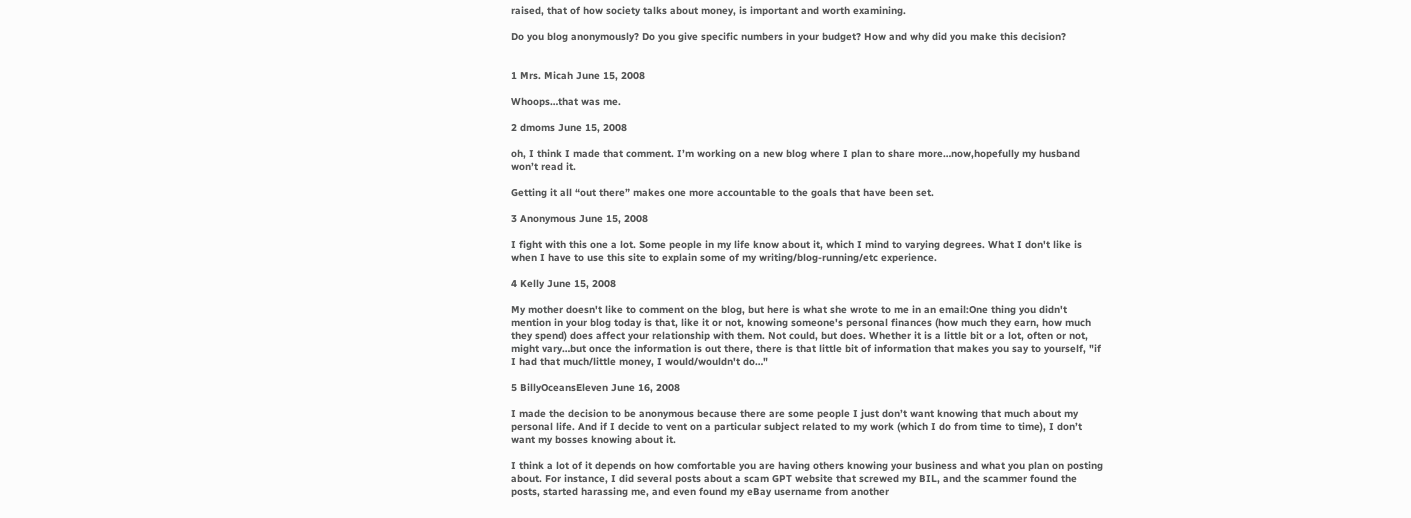raised, that of how society talks about money, is important and worth examining.

Do you blog anonymously? Do you give specific numbers in your budget? How and why did you make this decision?


1 Mrs. Micah June 15, 2008

Whoops…that was me.

2 dmoms June 15, 2008

oh, I think I made that comment. I’m working on a new blog where I plan to share more…now,hopefully my husband won’t read it.

Getting it all “out there” makes one more accountable to the goals that have been set.

3 Anonymous June 15, 2008

I fight with this one a lot. Some people in my life know about it, which I mind to varying degrees. What I don't like is when I have to use this site to explain some of my writing/blog-running/etc experience.

4 Kelly June 15, 2008

My mother doesn't like to comment on the blog, but here is what she wrote to me in an email:One thing you didn't mention in your blog today is that, like it or not, knowing someone's personal finances (how much they earn, how much they spend) does affect your relationship with them. Not could, but does. Whether it is a little bit or a lot, often or not, might vary…but once the information is out there, there is that little bit of information that makes you say to yourself, "if I had that much/little money, I would/wouldn't do…"

5 BillyOceansEleven June 16, 2008

I made the decision to be anonymous because there are some people I just don’t want knowing that much about my personal life. And if I decide to vent on a particular subject related to my work (which I do from time to time), I don’t want my bosses knowing about it.

I think a lot of it depends on how comfortable you are having others knowing your business and what you plan on posting about. For instance, I did several posts about a scam GPT website that screwed my BIL, and the scammer found the posts, started harassing me, and even found my eBay username from another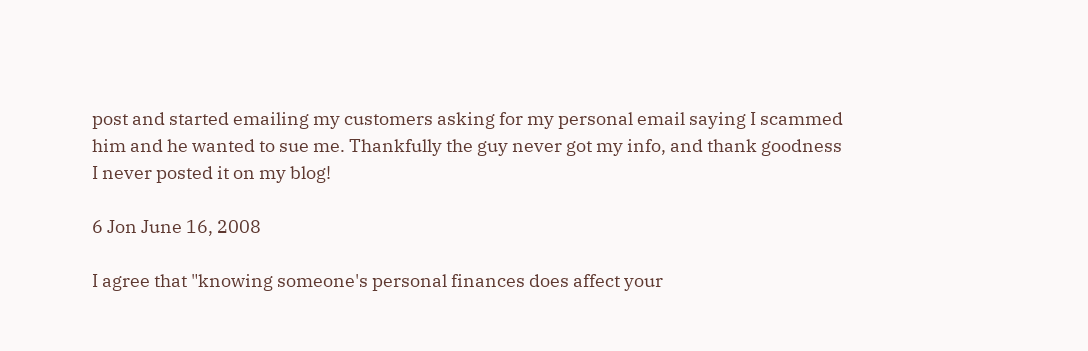post and started emailing my customers asking for my personal email saying I scammed him and he wanted to sue me. Thankfully the guy never got my info, and thank goodness I never posted it on my blog!

6 Jon June 16, 2008

I agree that "knowing someone's personal finances does affect your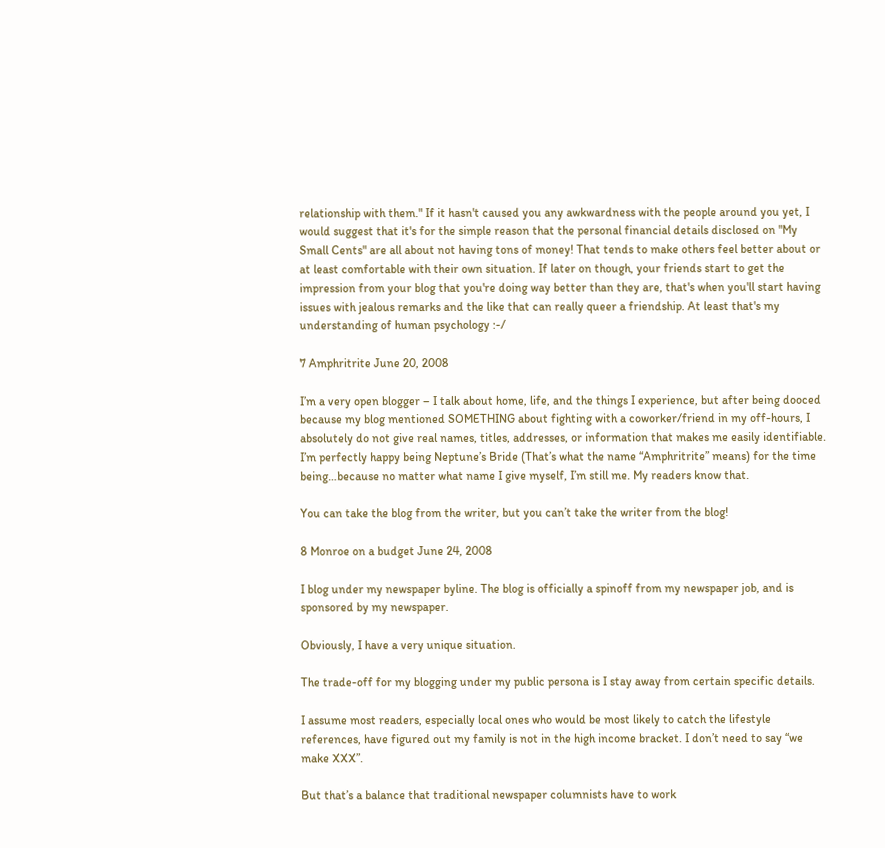relationship with them." If it hasn't caused you any awkwardness with the people around you yet, I would suggest that it's for the simple reason that the personal financial details disclosed on "My Small Cents" are all about not having tons of money! That tends to make others feel better about or at least comfortable with their own situation. If later on though, your friends start to get the impression from your blog that you're doing way better than they are, that's when you'll start having issues with jealous remarks and the like that can really queer a friendship. At least that's my understanding of human psychology :-/

7 Amphritrite June 20, 2008

I’m a very open blogger – I talk about home, life, and the things I experience, but after being dooced because my blog mentioned SOMETHING about fighting with a coworker/friend in my off-hours, I absolutely do not give real names, titles, addresses, or information that makes me easily identifiable. I’m perfectly happy being Neptune’s Bride (That’s what the name “Amphritrite” means) for the time being…because no matter what name I give myself, I’m still me. My readers know that.

You can take the blog from the writer, but you can’t take the writer from the blog!

8 Monroe on a budget June 24, 2008

I blog under my newspaper byline. The blog is officially a spinoff from my newspaper job, and is sponsored by my newspaper.

Obviously, I have a very unique situation.

The trade-off for my blogging under my public persona is I stay away from certain specific details.

I assume most readers, especially local ones who would be most likely to catch the lifestyle references, have figured out my family is not in the high income bracket. I don’t need to say “we make XXX”.

But that’s a balance that traditional newspaper columnists have to work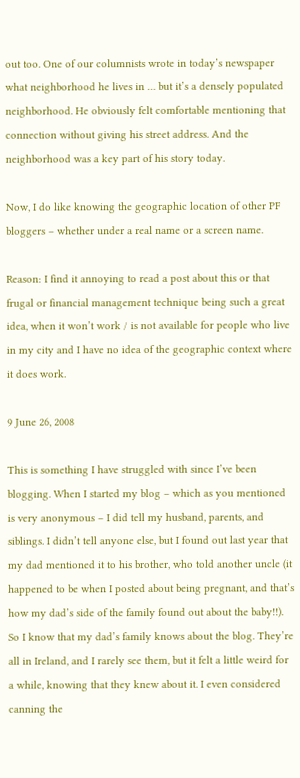out too. One of our columnists wrote in today’s newspaper what neighborhood he lives in … but it’s a densely populated neighborhood. He obviously felt comfortable mentioning that connection without giving his street address. And the neighborhood was a key part of his story today.

Now, I do like knowing the geographic location of other PF bloggers – whether under a real name or a screen name.

Reason: I find it annoying to read a post about this or that frugal or financial management technique being such a great idea, when it won’t work / is not available for people who live in my city and I have no idea of the geographic context where it does work.

9 June 26, 2008

This is something I have struggled with since I’ve been blogging. When I started my blog – which as you mentioned is very anonymous – I did tell my husband, parents, and siblings. I didn’t tell anyone else, but I found out last year that my dad mentioned it to his brother, who told another uncle (it happened to be when I posted about being pregnant, and that’s how my dad’s side of the family found out about the baby!!). So I know that my dad’s family knows about the blog. They’re all in Ireland, and I rarely see them, but it felt a little weird for a while, knowing that they knew about it. I even considered canning the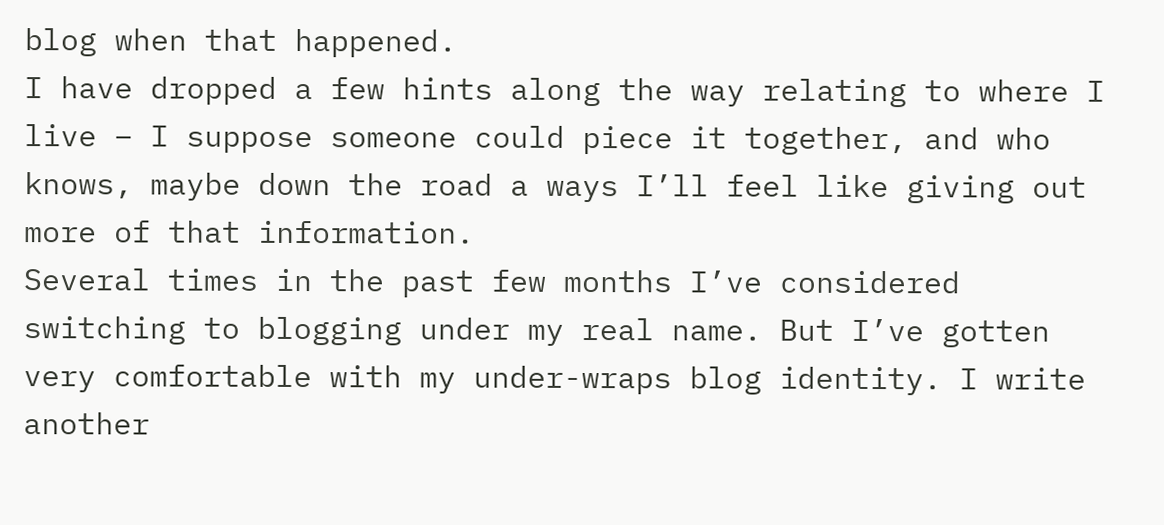blog when that happened.
I have dropped a few hints along the way relating to where I live – I suppose someone could piece it together, and who knows, maybe down the road a ways I’ll feel like giving out more of that information.
Several times in the past few months I’ve considered switching to blogging under my real name. But I’ve gotten very comfortable with my under-wraps blog identity. I write another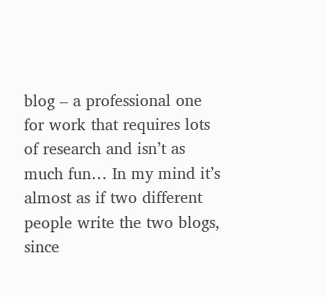blog – a professional one for work that requires lots of research and isn’t as much fun… In my mind it’s almost as if two different people write the two blogs, since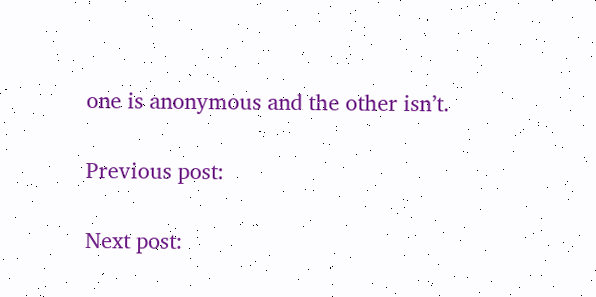one is anonymous and the other isn’t.

Previous post:

Next post: